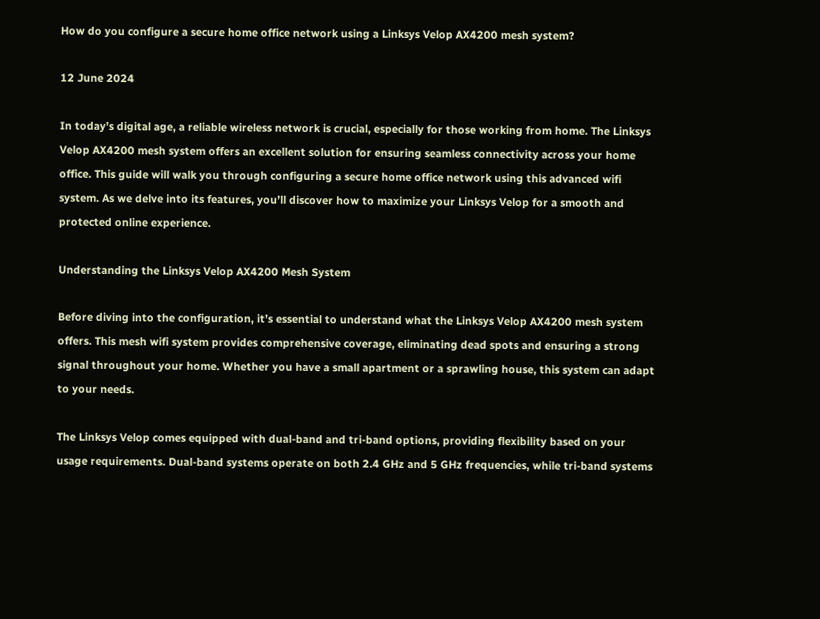How do you configure a secure home office network using a Linksys Velop AX4200 mesh system?

12 June 2024

In today’s digital age, a reliable wireless network is crucial, especially for those working from home. The Linksys Velop AX4200 mesh system offers an excellent solution for ensuring seamless connectivity across your home office. This guide will walk you through configuring a secure home office network using this advanced wifi system. As we delve into its features, you’ll discover how to maximize your Linksys Velop for a smooth and protected online experience.

Understanding the Linksys Velop AX4200 Mesh System

Before diving into the configuration, it’s essential to understand what the Linksys Velop AX4200 mesh system offers. This mesh wifi system provides comprehensive coverage, eliminating dead spots and ensuring a strong signal throughout your home. Whether you have a small apartment or a sprawling house, this system can adapt to your needs.

The Linksys Velop comes equipped with dual-band and tri-band options, providing flexibility based on your usage requirements. Dual-band systems operate on both 2.4 GHz and 5 GHz frequencies, while tri-band systems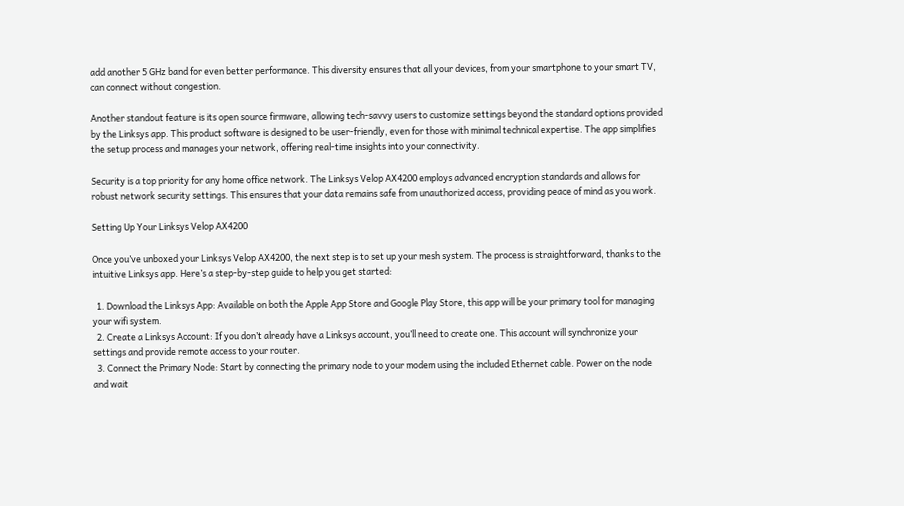add another 5 GHz band for even better performance. This diversity ensures that all your devices, from your smartphone to your smart TV, can connect without congestion.

Another standout feature is its open source firmware, allowing tech-savvy users to customize settings beyond the standard options provided by the Linksys app. This product software is designed to be user-friendly, even for those with minimal technical expertise. The app simplifies the setup process and manages your network, offering real-time insights into your connectivity.

Security is a top priority for any home office network. The Linksys Velop AX4200 employs advanced encryption standards and allows for robust network security settings. This ensures that your data remains safe from unauthorized access, providing peace of mind as you work.

Setting Up Your Linksys Velop AX4200

Once you’ve unboxed your Linksys Velop AX4200, the next step is to set up your mesh system. The process is straightforward, thanks to the intuitive Linksys app. Here’s a step-by-step guide to help you get started:

  1. Download the Linksys App: Available on both the Apple App Store and Google Play Store, this app will be your primary tool for managing your wifi system.
  2. Create a Linksys Account: If you don’t already have a Linksys account, you’ll need to create one. This account will synchronize your settings and provide remote access to your router.
  3. Connect the Primary Node: Start by connecting the primary node to your modem using the included Ethernet cable. Power on the node and wait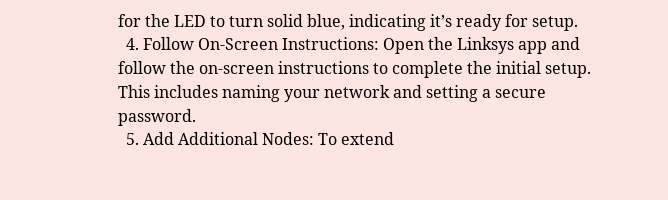for the LED to turn solid blue, indicating it’s ready for setup.
  4. Follow On-Screen Instructions: Open the Linksys app and follow the on-screen instructions to complete the initial setup. This includes naming your network and setting a secure password.
  5. Add Additional Nodes: To extend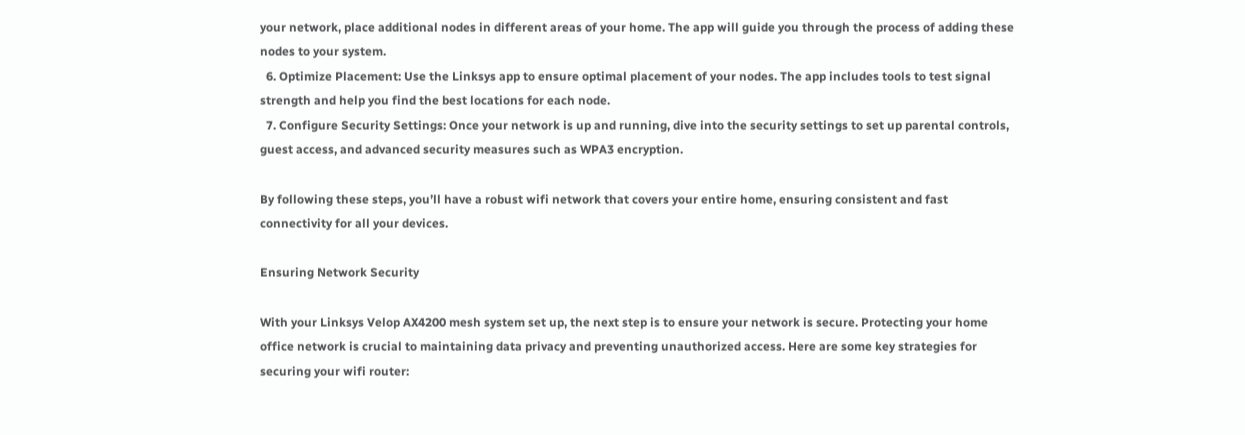your network, place additional nodes in different areas of your home. The app will guide you through the process of adding these nodes to your system.
  6. Optimize Placement: Use the Linksys app to ensure optimal placement of your nodes. The app includes tools to test signal strength and help you find the best locations for each node.
  7. Configure Security Settings: Once your network is up and running, dive into the security settings to set up parental controls, guest access, and advanced security measures such as WPA3 encryption.

By following these steps, you’ll have a robust wifi network that covers your entire home, ensuring consistent and fast connectivity for all your devices.

Ensuring Network Security

With your Linksys Velop AX4200 mesh system set up, the next step is to ensure your network is secure. Protecting your home office network is crucial to maintaining data privacy and preventing unauthorized access. Here are some key strategies for securing your wifi router: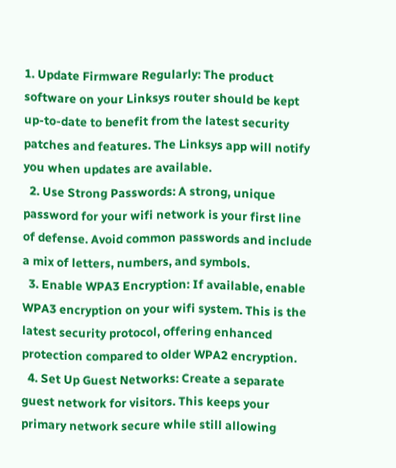1. Update Firmware Regularly: The product software on your Linksys router should be kept up-to-date to benefit from the latest security patches and features. The Linksys app will notify you when updates are available.
  2. Use Strong Passwords: A strong, unique password for your wifi network is your first line of defense. Avoid common passwords and include a mix of letters, numbers, and symbols.
  3. Enable WPA3 Encryption: If available, enable WPA3 encryption on your wifi system. This is the latest security protocol, offering enhanced protection compared to older WPA2 encryption.
  4. Set Up Guest Networks: Create a separate guest network for visitors. This keeps your primary network secure while still allowing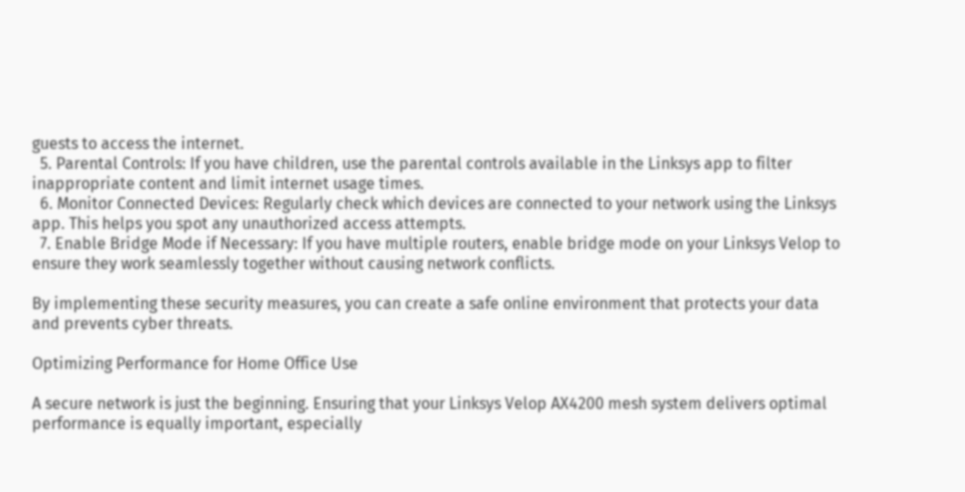guests to access the internet.
  5. Parental Controls: If you have children, use the parental controls available in the Linksys app to filter inappropriate content and limit internet usage times.
  6. Monitor Connected Devices: Regularly check which devices are connected to your network using the Linksys app. This helps you spot any unauthorized access attempts.
  7. Enable Bridge Mode if Necessary: If you have multiple routers, enable bridge mode on your Linksys Velop to ensure they work seamlessly together without causing network conflicts.

By implementing these security measures, you can create a safe online environment that protects your data and prevents cyber threats.

Optimizing Performance for Home Office Use

A secure network is just the beginning. Ensuring that your Linksys Velop AX4200 mesh system delivers optimal performance is equally important, especially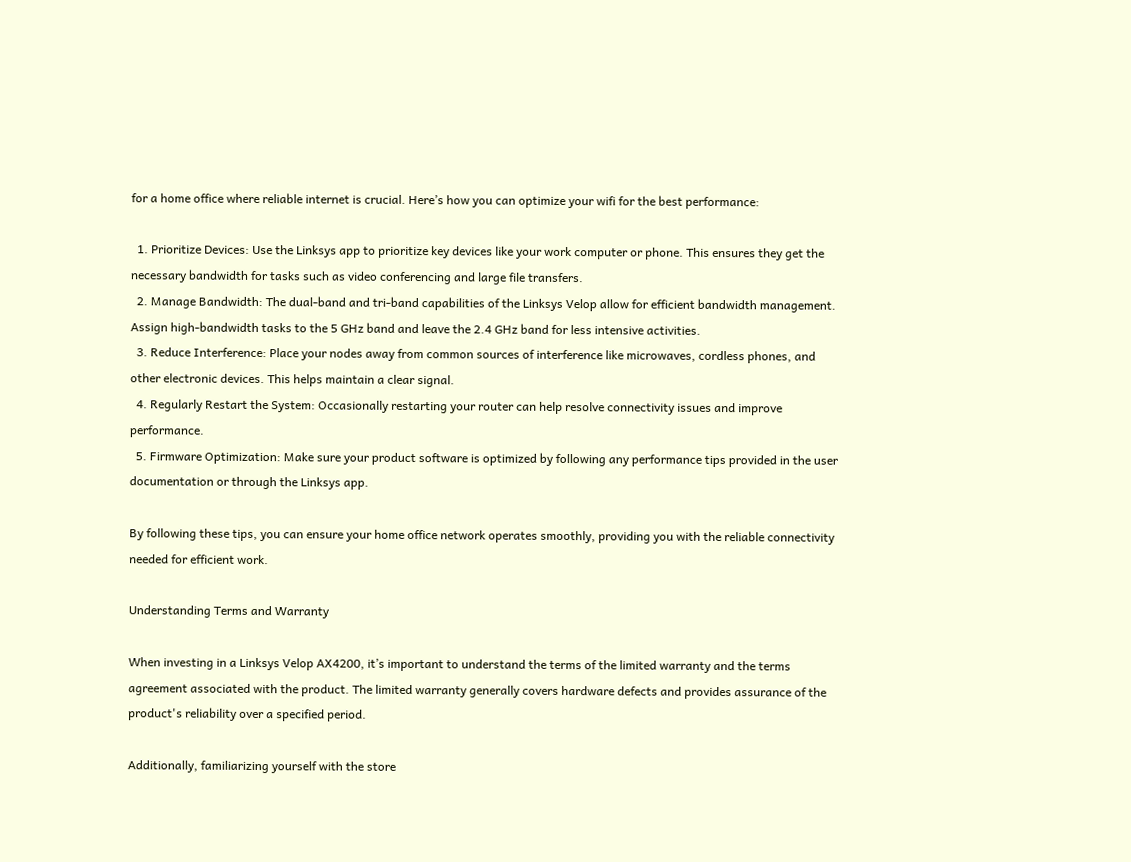for a home office where reliable internet is crucial. Here’s how you can optimize your wifi for the best performance:

  1. Prioritize Devices: Use the Linksys app to prioritize key devices like your work computer or phone. This ensures they get the necessary bandwidth for tasks such as video conferencing and large file transfers.
  2. Manage Bandwidth: The dual-band and tri-band capabilities of the Linksys Velop allow for efficient bandwidth management. Assign high-bandwidth tasks to the 5 GHz band and leave the 2.4 GHz band for less intensive activities.
  3. Reduce Interference: Place your nodes away from common sources of interference like microwaves, cordless phones, and other electronic devices. This helps maintain a clear signal.
  4. Regularly Restart the System: Occasionally restarting your router can help resolve connectivity issues and improve performance.
  5. Firmware Optimization: Make sure your product software is optimized by following any performance tips provided in the user documentation or through the Linksys app.

By following these tips, you can ensure your home office network operates smoothly, providing you with the reliable connectivity needed for efficient work.

Understanding Terms and Warranty

When investing in a Linksys Velop AX4200, it’s important to understand the terms of the limited warranty and the terms agreement associated with the product. The limited warranty generally covers hardware defects and provides assurance of the product's reliability over a specified period.

Additionally, familiarizing yourself with the store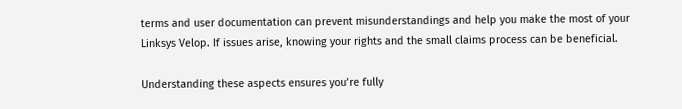terms and user documentation can prevent misunderstandings and help you make the most of your Linksys Velop. If issues arise, knowing your rights and the small claims process can be beneficial.

Understanding these aspects ensures you’re fully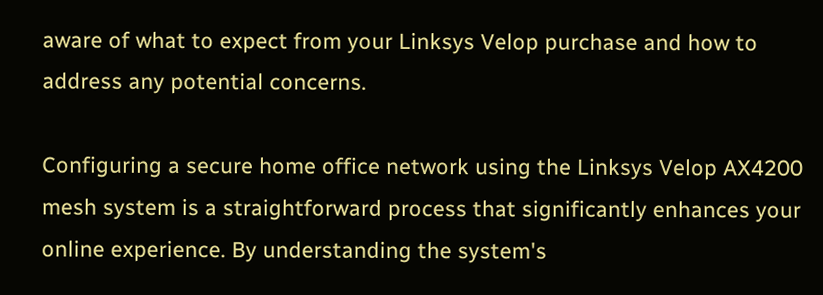aware of what to expect from your Linksys Velop purchase and how to address any potential concerns.

Configuring a secure home office network using the Linksys Velop AX4200 mesh system is a straightforward process that significantly enhances your online experience. By understanding the system's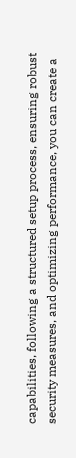capabilities, following a structured setup process, ensuring robust security measures, and optimizing performance, you can create a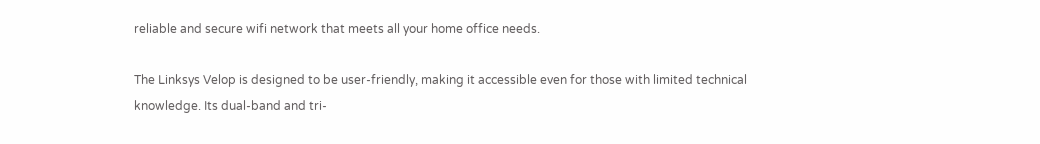reliable and secure wifi network that meets all your home office needs.

The Linksys Velop is designed to be user-friendly, making it accessible even for those with limited technical knowledge. Its dual-band and tri-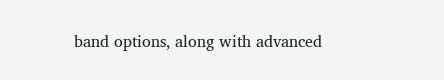band options, along with advanced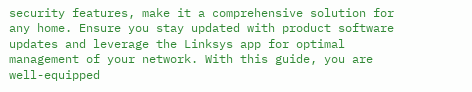security features, make it a comprehensive solution for any home. Ensure you stay updated with product software updates and leverage the Linksys app for optimal management of your network. With this guide, you are well-equipped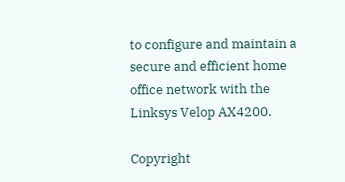to configure and maintain a secure and efficient home office network with the Linksys Velop AX4200.

Copyright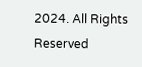2024. All Rights Reserved